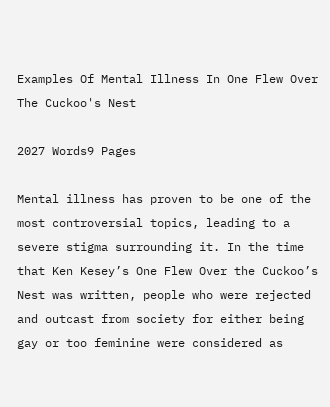Examples Of Mental Illness In One Flew Over The Cuckoo's Nest

2027 Words9 Pages

Mental illness has proven to be one of the most controversial topics, leading to a severe stigma surrounding it. In the time that Ken Kesey’s One Flew Over the Cuckoo’s Nest was written, people who were rejected and outcast from society for either being gay or too feminine were considered as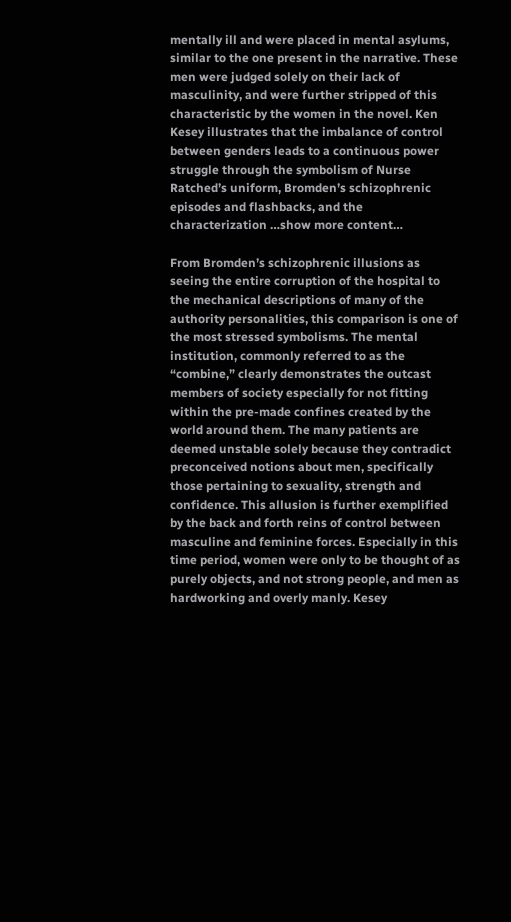mentally ill and were placed in mental asylums, similar to the one present in the narrative. These men were judged solely on their lack of masculinity, and were further stripped of this characteristic by the women in the novel. Ken Kesey illustrates that the imbalance of control between genders leads to a continuous power struggle through the symbolism of Nurse Ratched’s uniform, Bromden’s schizophrenic episodes and flashbacks, and the characterization …show more content…

From Bromden’s schizophrenic illusions as seeing the entire corruption of the hospital to the mechanical descriptions of many of the authority personalities, this comparison is one of the most stressed symbolisms. The mental institution, commonly referred to as the “combine,” clearly demonstrates the outcast members of society especially for not fitting within the pre-made confines created by the world around them. The many patients are deemed unstable solely because they contradict preconceived notions about men, specifically those pertaining to sexuality, strength and confidence. This allusion is further exemplified by the back and forth reins of control between masculine and feminine forces. Especially in this time period, women were only to be thought of as purely objects, and not strong people, and men as hardworking and overly manly. Kesey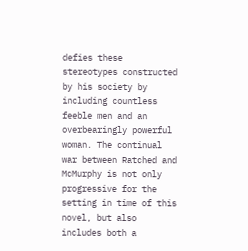defies these stereotypes constructed by his society by including countless feeble men and an overbearingly powerful woman. The continual war between Ratched and McMurphy is not only progressive for the setting in time of this novel, but also includes both a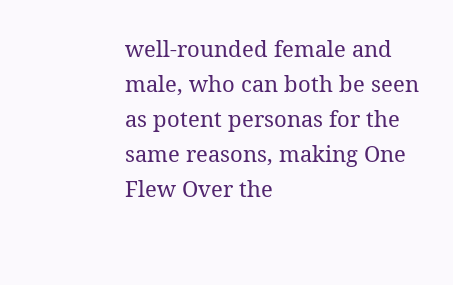well-rounded female and male, who can both be seen as potent personas for the same reasons, making One Flew Over the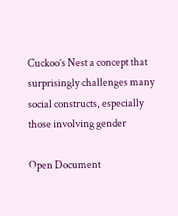Cuckoo’s Nest a concept that surprisingly challenges many social constructs, especially those involving gender

Open Document